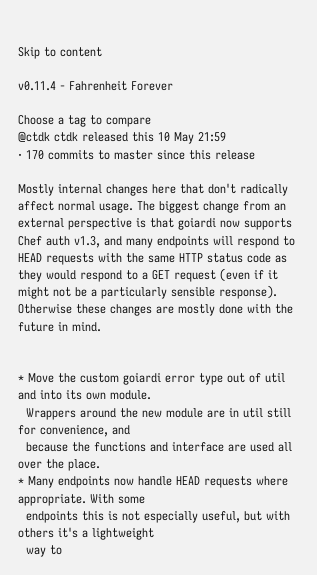Skip to content

v0.11.4 - Fahrenheit Forever

Choose a tag to compare
@ctdk ctdk released this 10 May 21:59
· 170 commits to master since this release

Mostly internal changes here that don't radically affect normal usage. The biggest change from an external perspective is that goiardi now supports Chef auth v1.3, and many endpoints will respond to HEAD requests with the same HTTP status code as they would respond to a GET request (even if it might not be a particularly sensible response). Otherwise these changes are mostly done with the future in mind.


* Move the custom goiardi error type out of util and into its own module.
  Wrappers around the new module are in util still for convenience, and
  because the functions and interface are used all over the place.
* Many endpoints now handle HEAD requests where appropriate. With some
  endpoints this is not especially useful, but with others it's a lightweight
  way to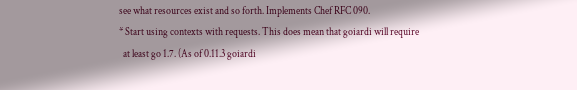see what resources exist and so forth. Implements Chef RFC 090.
* Start using contexts with requests. This does mean that goiardi will require
  at least go 1.7. (As of 0.11.3 goiardi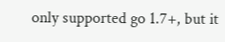only supported go 1.7+, but it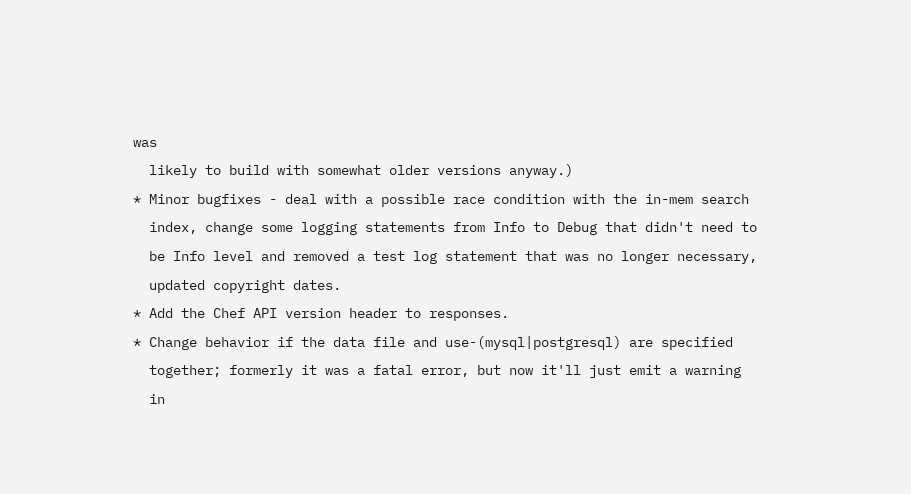was
  likely to build with somewhat older versions anyway.)
* Minor bugfixes - deal with a possible race condition with the in-mem search
  index, change some logging statements from Info to Debug that didn't need to
  be Info level and removed a test log statement that was no longer necessary,
  updated copyright dates.
* Add the Chef API version header to responses.
* Change behavior if the data file and use-(mysql|postgresql) are specified
  together; formerly it was a fatal error, but now it'll just emit a warning
  in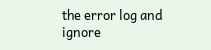the error log and ignore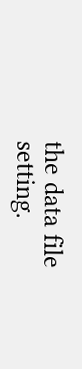the data file setting.